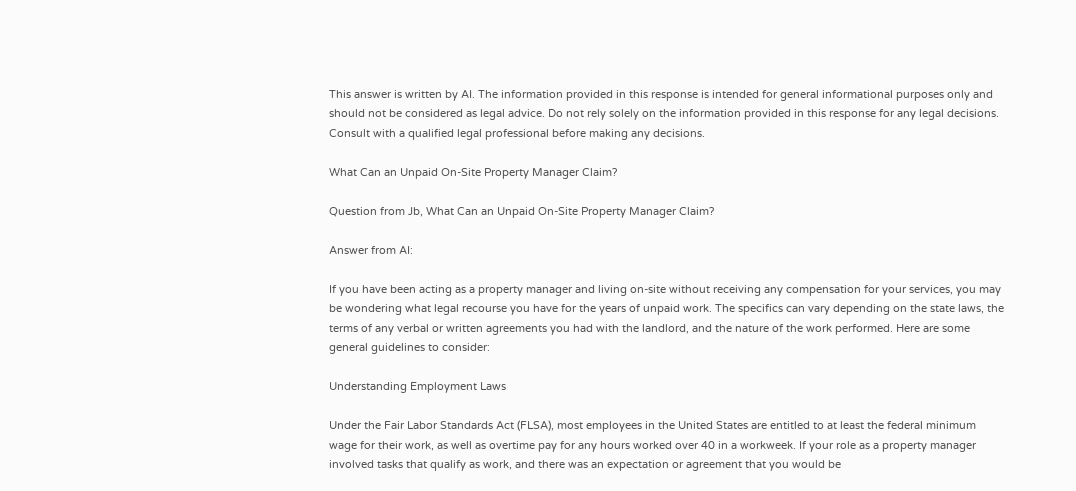This answer is written by AI. The information provided in this response is intended for general informational purposes only and should not be considered as legal advice. Do not rely solely on the information provided in this response for any legal decisions. Consult with a qualified legal professional before making any decisions.

What Can an Unpaid On-Site Property Manager Claim?

Question from Jb, What Can an Unpaid On-Site Property Manager Claim?

Answer from AI:

If you have been acting as a property manager and living on-site without receiving any compensation for your services, you may be wondering what legal recourse you have for the years of unpaid work. The specifics can vary depending on the state laws, the terms of any verbal or written agreements you had with the landlord, and the nature of the work performed. Here are some general guidelines to consider:

Understanding Employment Laws

Under the Fair Labor Standards Act (FLSA), most employees in the United States are entitled to at least the federal minimum wage for their work, as well as overtime pay for any hours worked over 40 in a workweek. If your role as a property manager involved tasks that qualify as work, and there was an expectation or agreement that you would be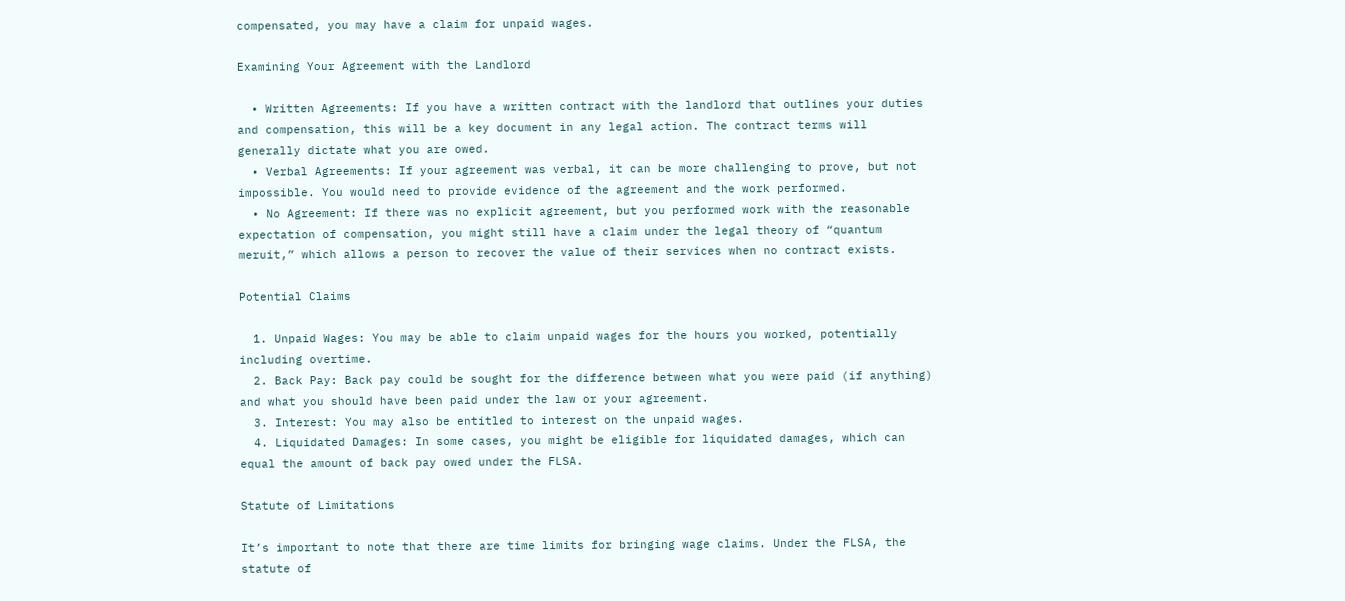compensated, you may have a claim for unpaid wages.

Examining Your Agreement with the Landlord

  • Written Agreements: If you have a written contract with the landlord that outlines your duties and compensation, this will be a key document in any legal action. The contract terms will generally dictate what you are owed.
  • Verbal Agreements: If your agreement was verbal, it can be more challenging to prove, but not impossible. You would need to provide evidence of the agreement and the work performed.
  • No Agreement: If there was no explicit agreement, but you performed work with the reasonable expectation of compensation, you might still have a claim under the legal theory of “quantum meruit,” which allows a person to recover the value of their services when no contract exists.

Potential Claims

  1. Unpaid Wages: You may be able to claim unpaid wages for the hours you worked, potentially including overtime.
  2. Back Pay: Back pay could be sought for the difference between what you were paid (if anything) and what you should have been paid under the law or your agreement.
  3. Interest: You may also be entitled to interest on the unpaid wages.
  4. Liquidated Damages: In some cases, you might be eligible for liquidated damages, which can equal the amount of back pay owed under the FLSA.

Statute of Limitations

It’s important to note that there are time limits for bringing wage claims. Under the FLSA, the statute of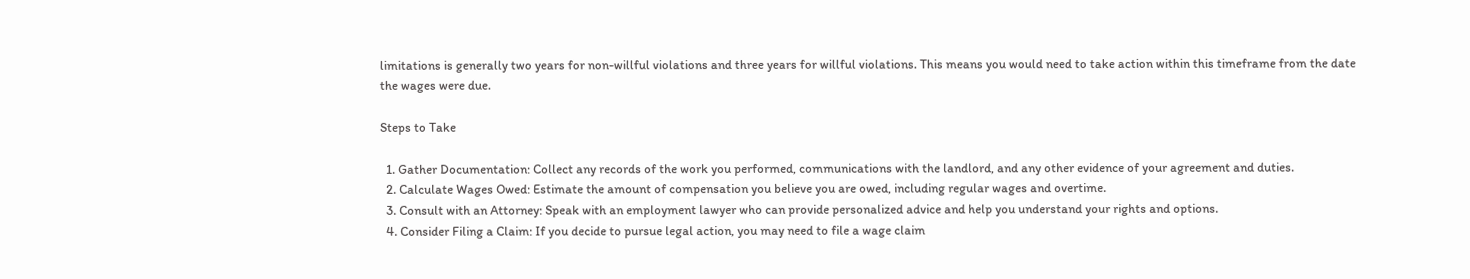limitations is generally two years for non-willful violations and three years for willful violations. This means you would need to take action within this timeframe from the date the wages were due.

Steps to Take

  1. Gather Documentation: Collect any records of the work you performed, communications with the landlord, and any other evidence of your agreement and duties.
  2. Calculate Wages Owed: Estimate the amount of compensation you believe you are owed, including regular wages and overtime.
  3. Consult with an Attorney: Speak with an employment lawyer who can provide personalized advice and help you understand your rights and options.
  4. Consider Filing a Claim: If you decide to pursue legal action, you may need to file a wage claim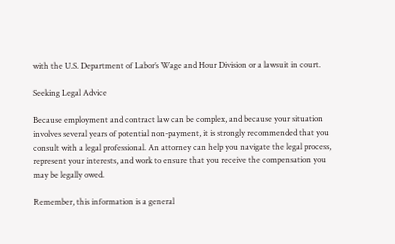with the U.S. Department of Labor’s Wage and Hour Division or a lawsuit in court.

Seeking Legal Advice

Because employment and contract law can be complex, and because your situation involves several years of potential non-payment, it is strongly recommended that you consult with a legal professional. An attorney can help you navigate the legal process, represent your interests, and work to ensure that you receive the compensation you may be legally owed.

Remember, this information is a general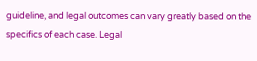guideline, and legal outcomes can vary greatly based on the specifics of each case. Legal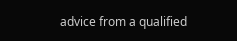advice from a qualified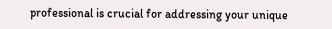professional is crucial for addressing your unique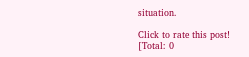situation.

Click to rate this post!
[Total: 0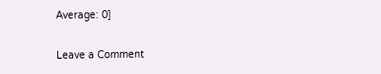Average: 0]

Leave a Comment